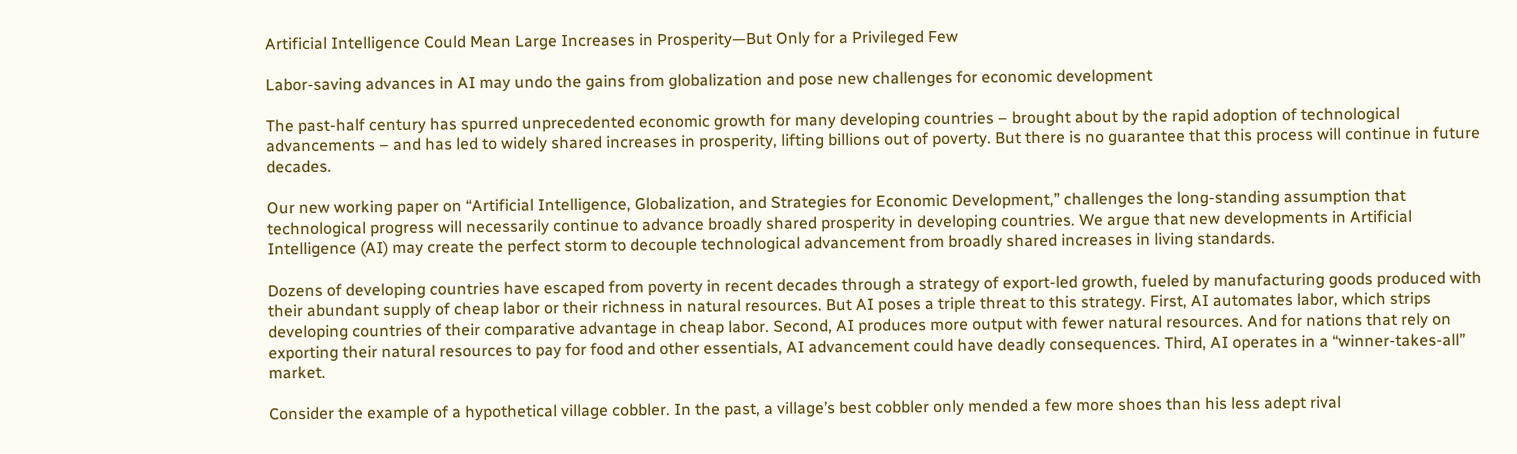Artificial Intelligence Could Mean Large Increases in Prosperity—But Only for a Privileged Few

Labor-saving advances in AI may undo the gains from globalization and pose new challenges for economic development

The past-half century has spurred unprecedented economic growth for many developing countries – brought about by the rapid adoption of technological advancements – and has led to widely shared increases in prosperity, lifting billions out of poverty. But there is no guarantee that this process will continue in future decades.

Our new working paper on “Artificial Intelligence, Globalization, and Strategies for Economic Development,” challenges the long-standing assumption that technological progress will necessarily continue to advance broadly shared prosperity in developing countries. We argue that new developments in Artificial Intelligence (AI) may create the perfect storm to decouple technological advancement from broadly shared increases in living standards.

Dozens of developing countries have escaped from poverty in recent decades through a strategy of export-led growth, fueled by manufacturing goods produced with their abundant supply of cheap labor or their richness in natural resources. But AI poses a triple threat to this strategy. First, AI automates labor, which strips developing countries of their comparative advantage in cheap labor. Second, AI produces more output with fewer natural resources. And for nations that rely on exporting their natural resources to pay for food and other essentials, AI advancement could have deadly consequences. Third, AI operates in a “winner-takes-all” market.

Consider the example of a hypothetical village cobbler. In the past, a village’s best cobbler only mended a few more shoes than his less adept rival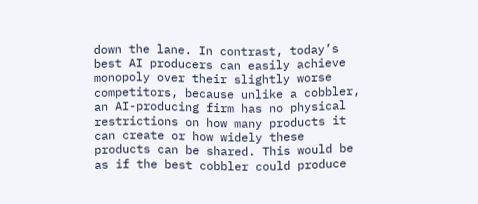down the lane. In contrast, today’s best AI producers can easily achieve monopoly over their slightly worse competitors, because unlike a cobbler, an AI-producing firm has no physical restrictions on how many products it can create or how widely these products can be shared. This would be as if the best cobbler could produce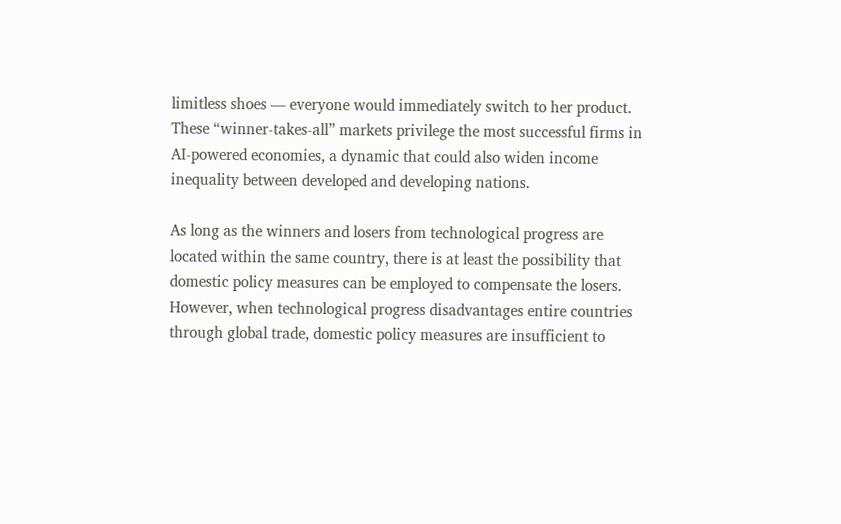limitless shoes — everyone would immediately switch to her product. These “winner-takes-all” markets privilege the most successful firms in AI-powered economies, a dynamic that could also widen income inequality between developed and developing nations.

As long as the winners and losers from technological progress are located within the same country, there is at least the possibility that domestic policy measures can be employed to compensate the losers. However, when technological progress disadvantages entire countries through global trade, domestic policy measures are insufficient to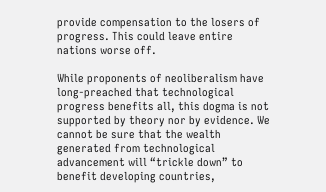provide compensation to the losers of progress. This could leave entire nations worse off.

While proponents of neoliberalism have long-preached that technological progress benefits all, this dogma is not supported by theory nor by evidence. We cannot be sure that the wealth generated from technological advancement will “trickle down” to benefit developing countries,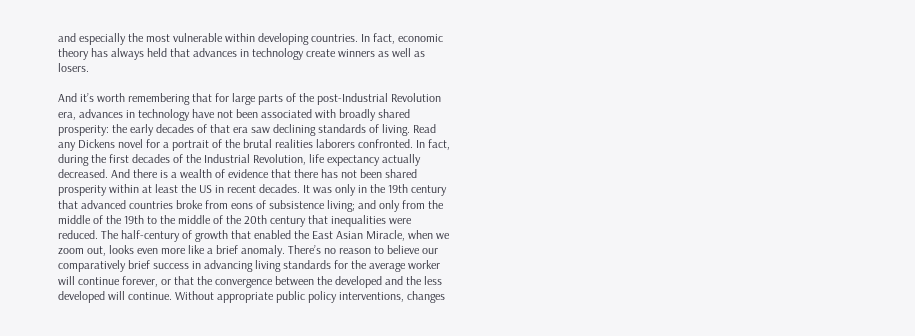and especially the most vulnerable within developing countries. In fact, economic theory has always held that advances in technology create winners as well as losers.

And it’s worth remembering that for large parts of the post-Industrial Revolution era, advances in technology have not been associated with broadly shared prosperity: the early decades of that era saw declining standards of living. Read any Dickens novel for a portrait of the brutal realities laborers confronted. In fact, during the first decades of the Industrial Revolution, life expectancy actually decreased. And there is a wealth of evidence that there has not been shared prosperity within at least the US in recent decades. It was only in the 19th century that advanced countries broke from eons of subsistence living; and only from the middle of the 19th to the middle of the 20th century that inequalities were reduced. The half-century of growth that enabled the East Asian Miracle, when we zoom out, looks even more like a brief anomaly. There’s no reason to believe our comparatively brief success in advancing living standards for the average worker will continue forever, or that the convergence between the developed and the less developed will continue. Without appropriate public policy interventions, changes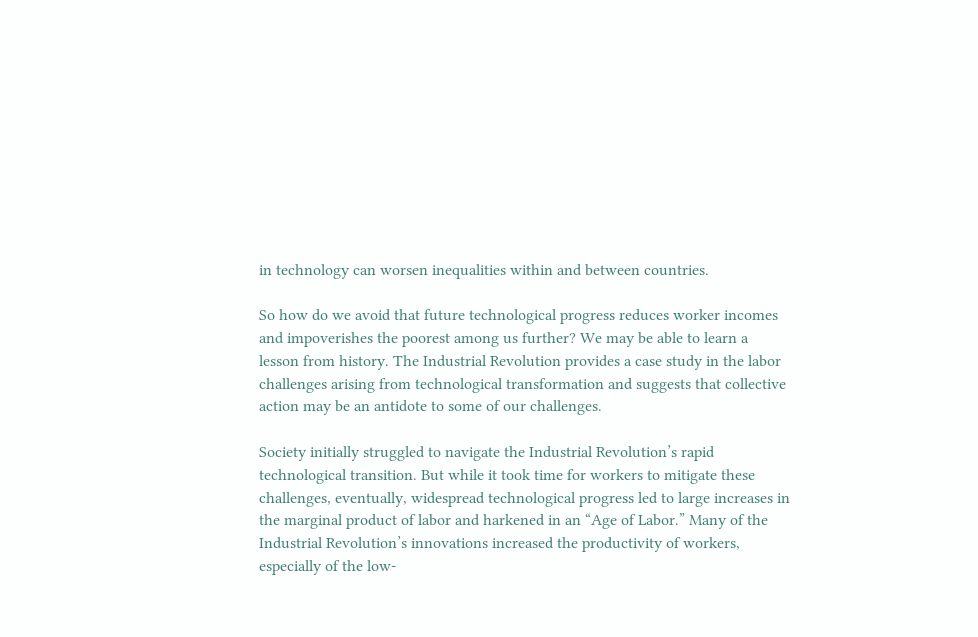in technology can worsen inequalities within and between countries.

So how do we avoid that future technological progress reduces worker incomes and impoverishes the poorest among us further? We may be able to learn a lesson from history. The Industrial Revolution provides a case study in the labor challenges arising from technological transformation and suggests that collective action may be an antidote to some of our challenges.

Society initially struggled to navigate the Industrial Revolution’s rapid technological transition. But while it took time for workers to mitigate these challenges, eventually, widespread technological progress led to large increases in the marginal product of labor and harkened in an “Age of Labor.” Many of the Industrial Revolution’s innovations increased the productivity of workers, especially of the low-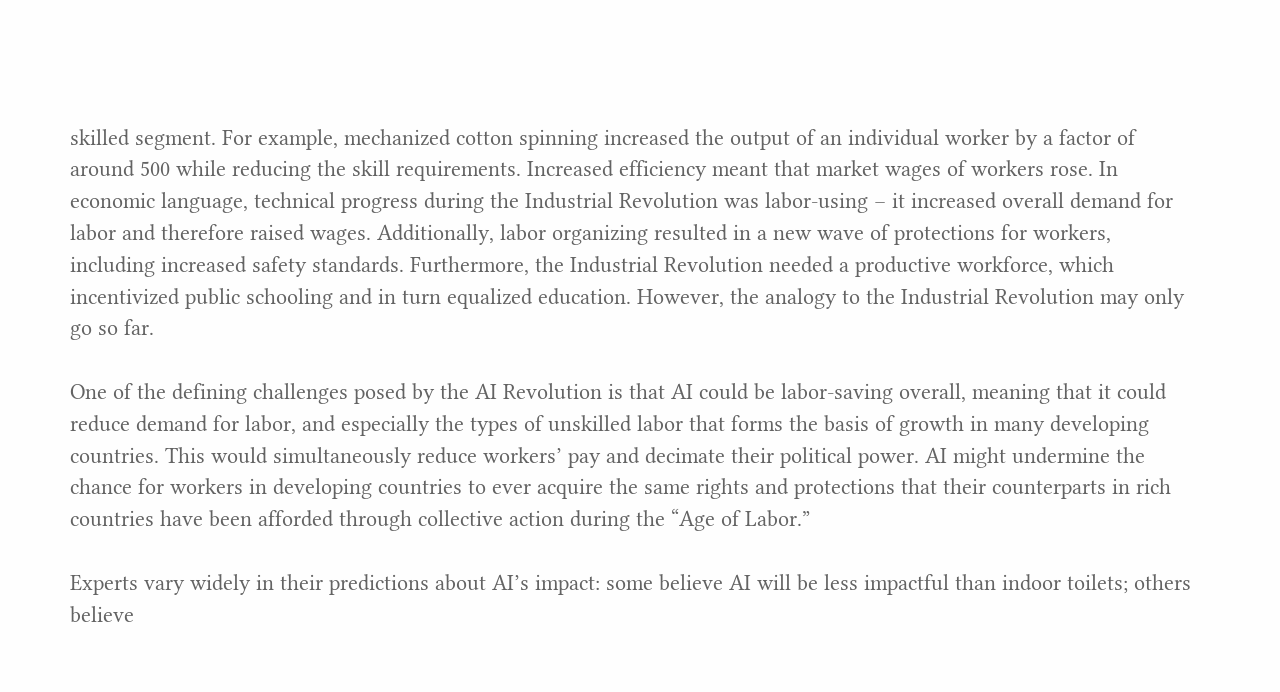skilled segment. For example, mechanized cotton spinning increased the output of an individual worker by a factor of around 500 while reducing the skill requirements. Increased efficiency meant that market wages of workers rose. In economic language, technical progress during the Industrial Revolution was labor-using – it increased overall demand for labor and therefore raised wages. Additionally, labor organizing resulted in a new wave of protections for workers, including increased safety standards. Furthermore, the Industrial Revolution needed a productive workforce, which incentivized public schooling and in turn equalized education. However, the analogy to the Industrial Revolution may only go so far.

One of the defining challenges posed by the AI Revolution is that AI could be labor-saving overall, meaning that it could reduce demand for labor, and especially the types of unskilled labor that forms the basis of growth in many developing countries. This would simultaneously reduce workers’ pay and decimate their political power. AI might undermine the chance for workers in developing countries to ever acquire the same rights and protections that their counterparts in rich countries have been afforded through collective action during the “Age of Labor.”

Experts vary widely in their predictions about AI’s impact: some believe AI will be less impactful than indoor toilets; others believe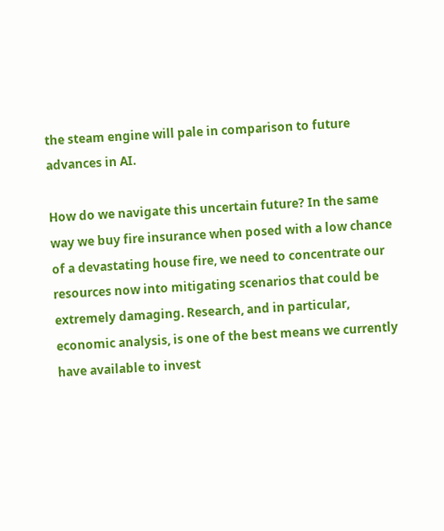the steam engine will pale in comparison to future advances in AI.

How do we navigate this uncertain future? In the same way we buy fire insurance when posed with a low chance of a devastating house fire, we need to concentrate our resources now into mitigating scenarios that could be extremely damaging. Research, and in particular, economic analysis, is one of the best means we currently have available to invest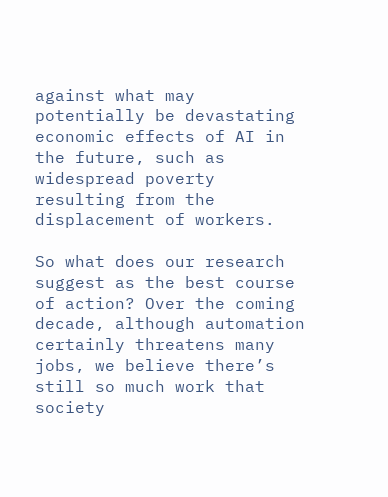against what may potentially be devastating economic effects of AI in the future, such as widespread poverty resulting from the displacement of workers.

So what does our research suggest as the best course of action? Over the coming decade, although automation certainly threatens many jobs, we believe there’s still so much work that society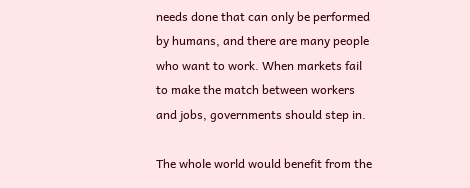needs done that can only be performed by humans, and there are many people who want to work. When markets fail to make the match between workers and jobs, governments should step in.

The whole world would benefit from the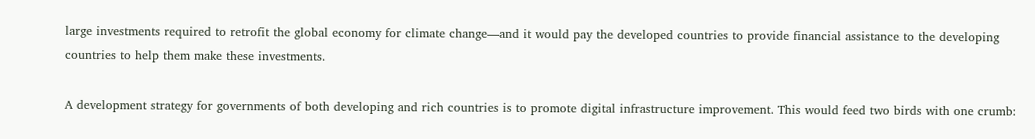large investments required to retrofit the global economy for climate change—and it would pay the developed countries to provide financial assistance to the developing countries to help them make these investments.

A development strategy for governments of both developing and rich countries is to promote digital infrastructure improvement. This would feed two birds with one crumb: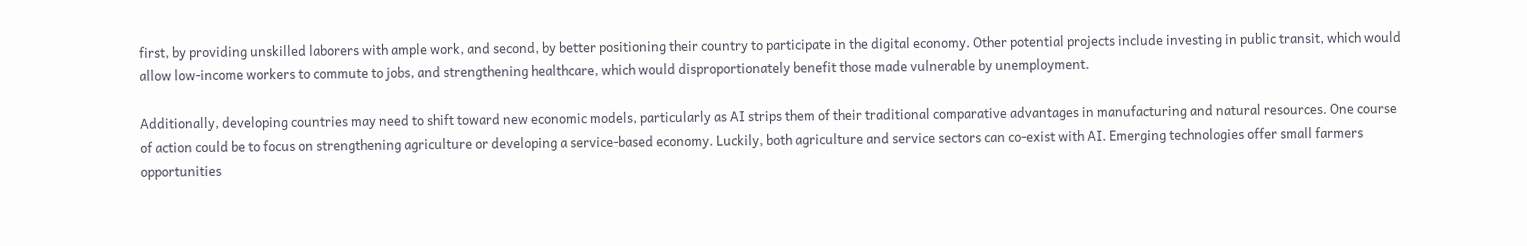first, by providing unskilled laborers with ample work, and second, by better positioning their country to participate in the digital economy. Other potential projects include investing in public transit, which would allow low-income workers to commute to jobs, and strengthening healthcare, which would disproportionately benefit those made vulnerable by unemployment.

Additionally, developing countries may need to shift toward new economic models, particularly as AI strips them of their traditional comparative advantages in manufacturing and natural resources. One course of action could be to focus on strengthening agriculture or developing a service-based economy. Luckily, both agriculture and service sectors can co-exist with AI. Emerging technologies offer small farmers opportunities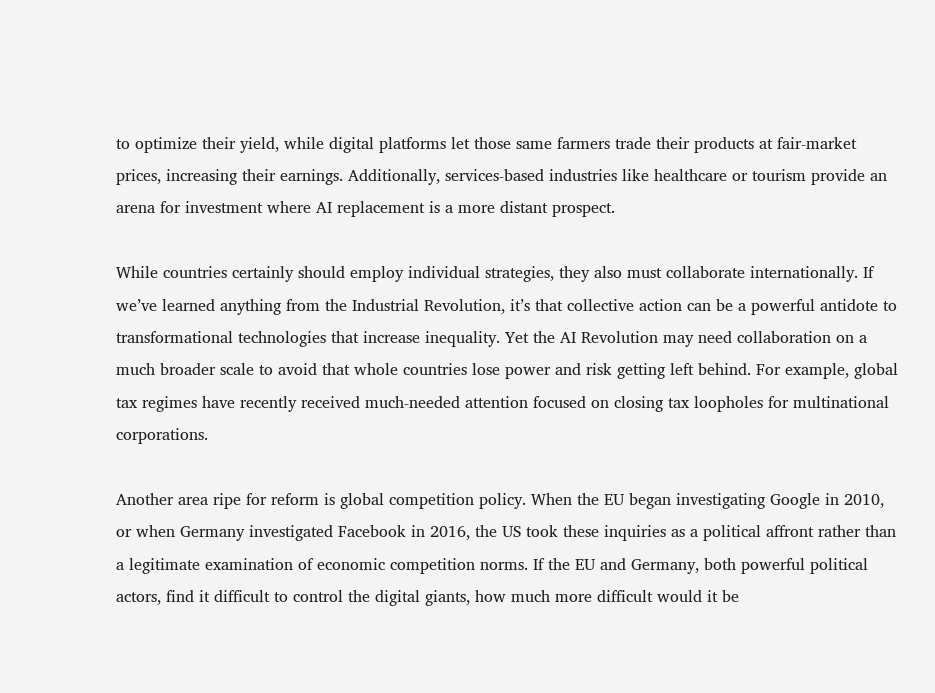to optimize their yield, while digital platforms let those same farmers trade their products at fair-market prices, increasing their earnings. Additionally, services-based industries like healthcare or tourism provide an arena for investment where AI replacement is a more distant prospect.

While countries certainly should employ individual strategies, they also must collaborate internationally. If we’ve learned anything from the Industrial Revolution, it’s that collective action can be a powerful antidote to transformational technologies that increase inequality. Yet the AI Revolution may need collaboration on a much broader scale to avoid that whole countries lose power and risk getting left behind. For example, global tax regimes have recently received much-needed attention focused on closing tax loopholes for multinational corporations.

Another area ripe for reform is global competition policy. When the EU began investigating Google in 2010, or when Germany investigated Facebook in 2016, the US took these inquiries as a political affront rather than a legitimate examination of economic competition norms. If the EU and Germany, both powerful political actors, find it difficult to control the digital giants, how much more difficult would it be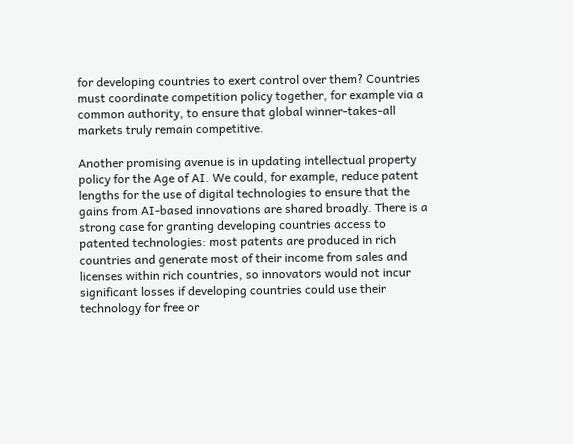for developing countries to exert control over them? Countries must coordinate competition policy together, for example via a common authority, to ensure that global winner-takes-all markets truly remain competitive.

Another promising avenue is in updating intellectual property policy for the Age of AI. We could, for example, reduce patent lengths for the use of digital technologies to ensure that the gains from AI-based innovations are shared broadly. There is a strong case for granting developing countries access to patented technologies: most patents are produced in rich countries and generate most of their income from sales and licenses within rich countries, so innovators would not incur significant losses if developing countries could use their technology for free or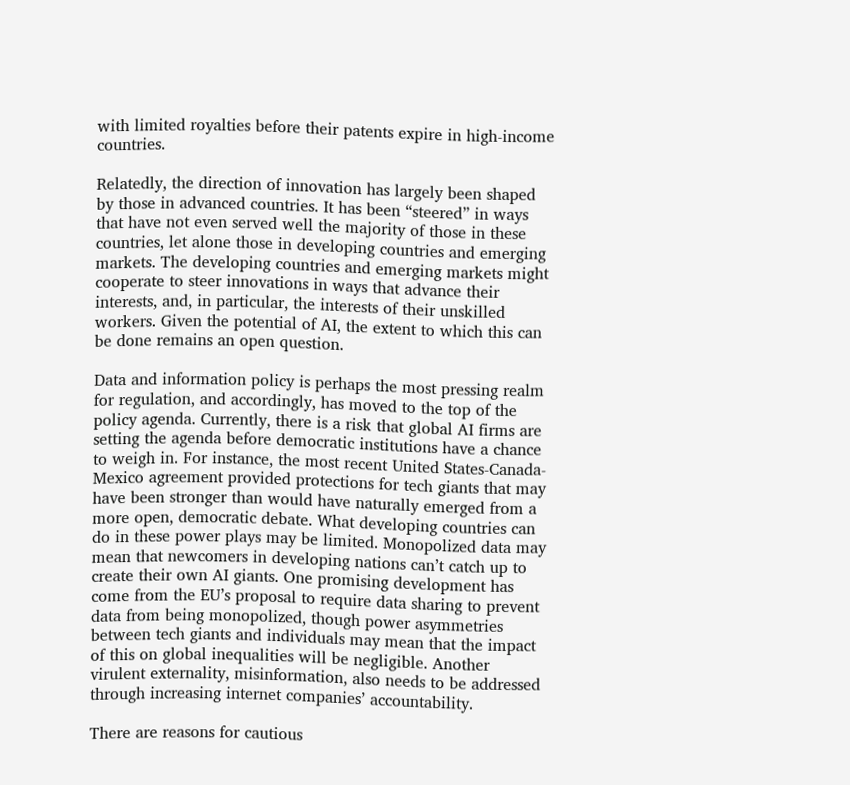with limited royalties before their patents expire in high-income countries.

Relatedly, the direction of innovation has largely been shaped by those in advanced countries. It has been “steered” in ways that have not even served well the majority of those in these countries, let alone those in developing countries and emerging markets. The developing countries and emerging markets might cooperate to steer innovations in ways that advance their interests, and, in particular, the interests of their unskilled workers. Given the potential of AI, the extent to which this can be done remains an open question.

Data and information policy is perhaps the most pressing realm for regulation, and accordingly, has moved to the top of the policy agenda. Currently, there is a risk that global AI firms are setting the agenda before democratic institutions have a chance to weigh in. For instance, the most recent United States-Canada-Mexico agreement provided protections for tech giants that may have been stronger than would have naturally emerged from a more open, democratic debate. What developing countries can do in these power plays may be limited. Monopolized data may mean that newcomers in developing nations can’t catch up to create their own AI giants. One promising development has come from the EU’s proposal to require data sharing to prevent data from being monopolized, though power asymmetries between tech giants and individuals may mean that the impact of this on global inequalities will be negligible. Another virulent externality, misinformation, also needs to be addressed through increasing internet companies’ accountability.

There are reasons for cautious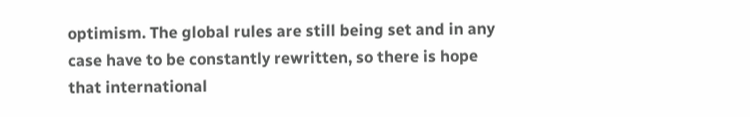optimism. The global rules are still being set and in any case have to be constantly rewritten, so there is hope that international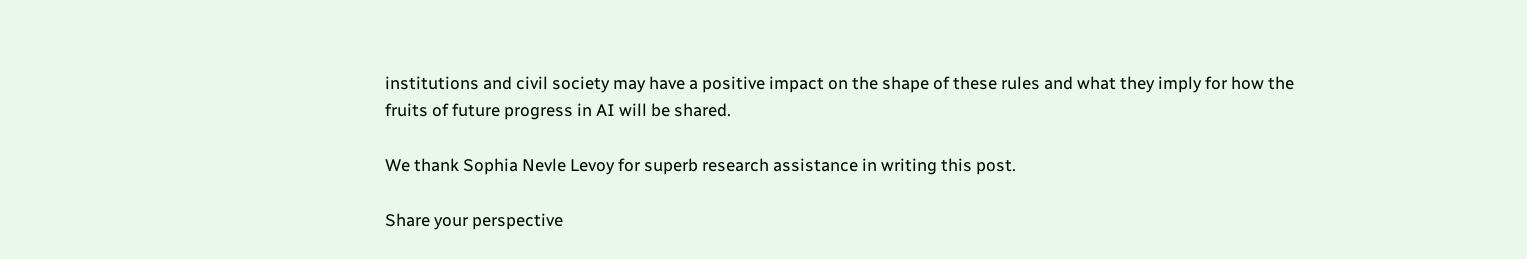institutions and civil society may have a positive impact on the shape of these rules and what they imply for how the fruits of future progress in AI will be shared.

We thank Sophia Nevle Levoy for superb research assistance in writing this post.

Share your perspective